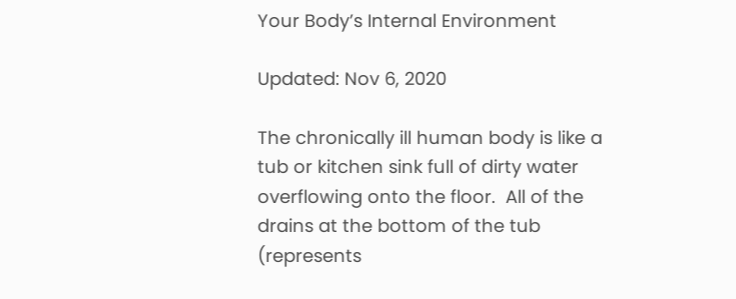Your Body’s Internal Environment

Updated: Nov 6, 2020

The chronically ill human body is like a tub or kitchen sink full of dirty water overflowing onto the floor.  All of the drains at the bottom of the tub (represents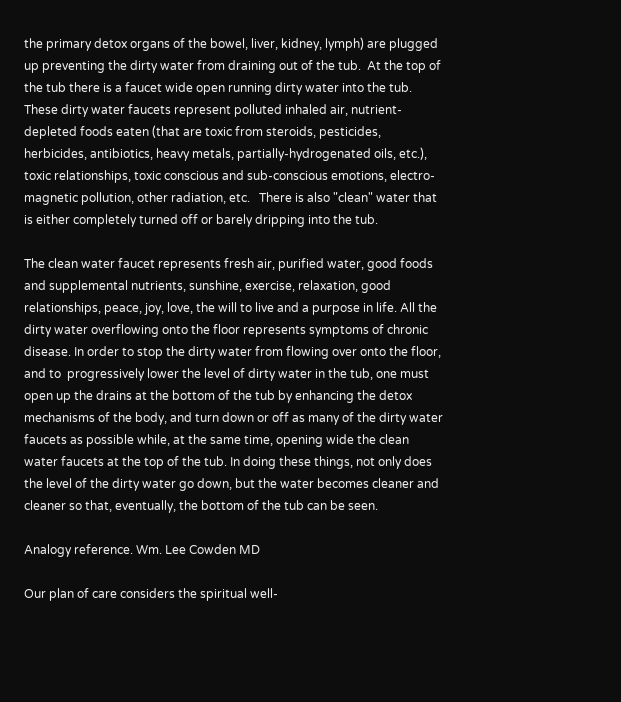the primary detox organs of the bowel, liver, kidney, lymph) are plugged up preventing the dirty water from draining out of the tub.  At the top of the tub there is a faucet wide open running dirty water into the tub. These dirty water faucets represent polluted inhaled air, nutrient-depleted foods eaten (that are toxic from steroids, pesticides, herbicides, antibiotics, heavy metals, partially-hydrogenated oils, etc.), toxic relationships, toxic conscious and sub-conscious emotions, electro-magnetic pollution, other radiation, etc.   There is also "clean" water that is either completely turned off or barely dripping into the tub.

The clean water faucet represents fresh air, purified water, good foods and supplemental nutrients, sunshine, exercise, relaxation, good relationships, peace, joy, love, the will to live and a purpose in life. All the dirty water overflowing onto the floor represents symptoms of chronic disease. In order to stop the dirty water from flowing over onto the floor, and to  progressively lower the level of dirty water in the tub, one must open up the drains at the bottom of the tub by enhancing the detox mechanisms of the body, and turn down or off as many of the dirty water faucets as possible while, at the same time, opening wide the clean water faucets at the top of the tub. In doing these things, not only does the level of the dirty water go down, but the water becomes cleaner and cleaner so that, eventually, the bottom of the tub can be seen.

Analogy reference. Wm. Lee Cowden MD

Our plan of care considers the spiritual well-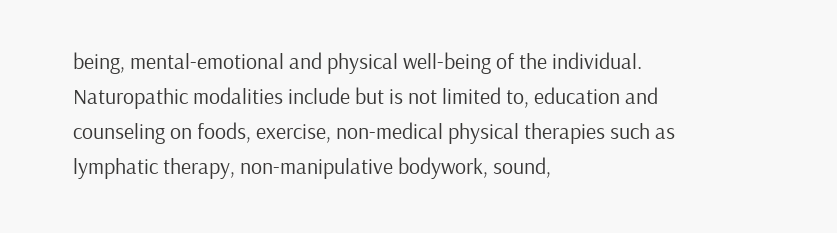being, mental-emotional and physical well-being of the individual.  Naturopathic modalities include but is not limited to, education and counseling on foods, exercise, non-medical physical therapies such as lymphatic therapy, non-manipulative bodywork, sound,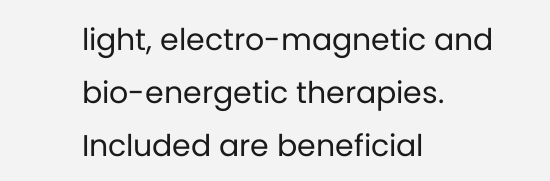light, electro-magnetic and bio-energetic therapies.   Included are beneficial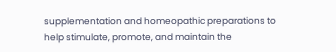supplementation and homeopathic preparations to help stimulate, promote, and maintain the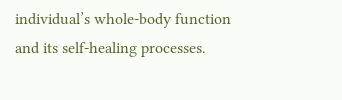individual’s whole-body function and its self-healing processes.